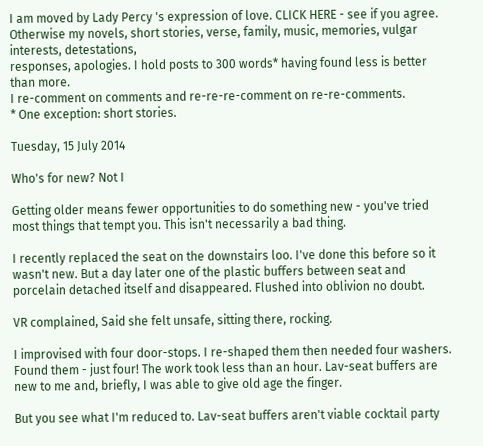I am moved by Lady Percy 's expression of love. CLICK HERE - see if you agree.
Otherwise my novels, short stories, verse, family, music, memories, vulgar interests, detestations,
responses, apologies. I hold posts to 300 words* having found less is better than more.
I re-comment on comments and re-re-re-comment on re-re-comments.
* One exception: short stories.

Tuesday, 15 July 2014

Who's for new? Not I

Getting older means fewer opportunities to do something new - you've tried most things that tempt you. This isn't necessarily a bad thing.

I recently replaced the seat on the downstairs loo. I've done this before so it wasn't new. But a day later one of the plastic buffers between seat and porcelain detached itself and disappeared. Flushed into oblivion no doubt.

VR complained, Said she felt unsafe, sitting there, rocking.

I improvised with four door-stops. I re-shaped them then needed four washers. Found them - just four! The work took less than an hour. Lav-seat buffers are new to me and, briefly, I was able to give old age the finger.

But you see what I'm reduced to. Lav-seat buffers aren't viable cocktail party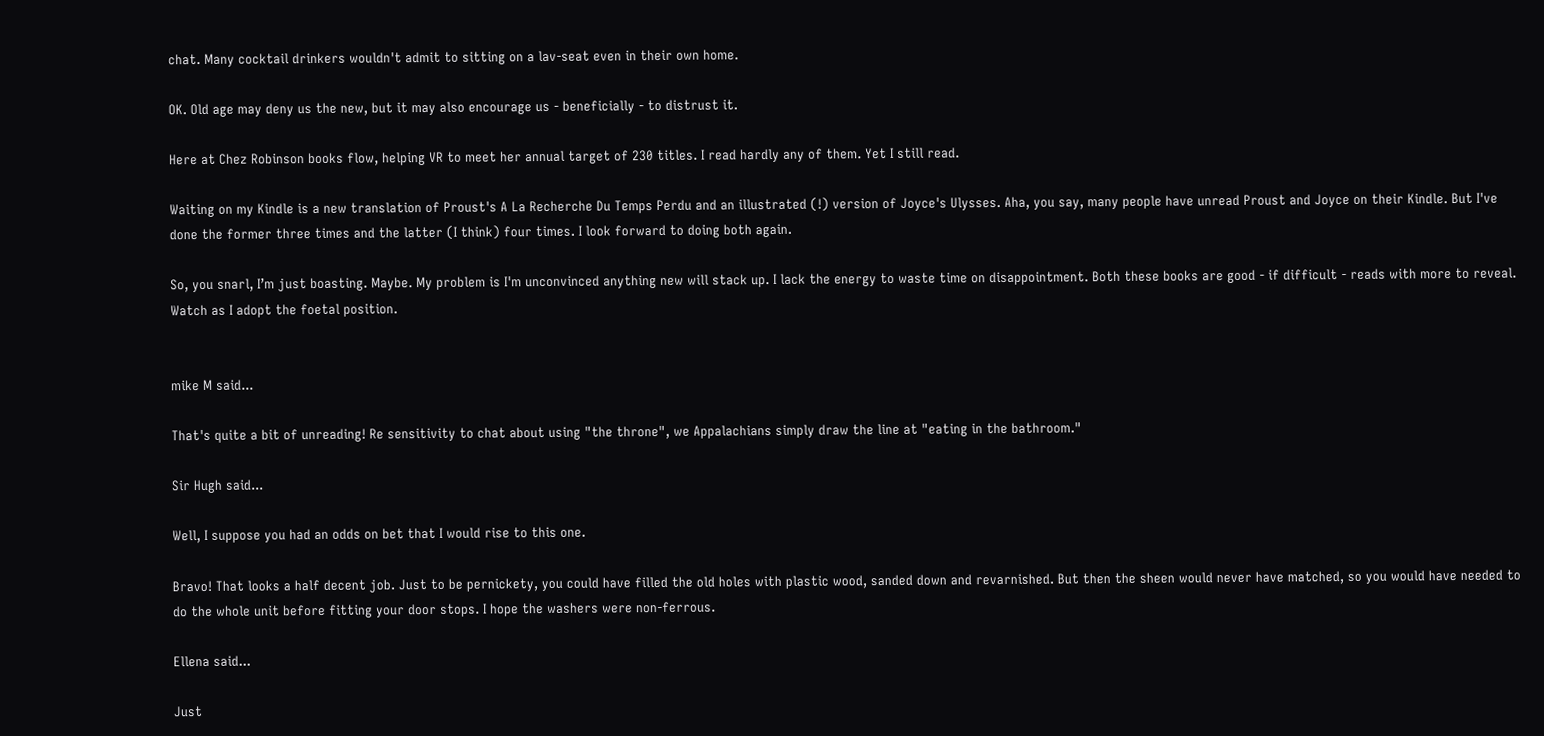chat. Many cocktail drinkers wouldn't admit to sitting on a lav-seat even in their own home.

OK. Old age may deny us the new, but it may also encourage us - beneficially - to distrust it.

Here at Chez Robinson books flow, helping VR to meet her annual target of 230 titles. I read hardly any of them. Yet I still read.

Waiting on my Kindle is a new translation of Proust's A La Recherche Du Temps Perdu and an illustrated (!) version of Joyce's Ulysses. Aha, you say, many people have unread Proust and Joyce on their Kindle. But I've done the former three times and the latter (I think) four times. I look forward to doing both again.

So, you snarl, I’m just boasting. Maybe. My problem is I'm unconvinced anything new will stack up. I lack the energy to waste time on disappointment. Both these books are good - if difficult - reads with more to reveal. Watch as I adopt the foetal position.


mike M said...

That's quite a bit of unreading! Re sensitivity to chat about using "the throne", we Appalachians simply draw the line at "eating in the bathroom."

Sir Hugh said...

Well, I suppose you had an odds on bet that I would rise to this one.

Bravo! That looks a half decent job. Just to be pernickety, you could have filled the old holes with plastic wood, sanded down and revarnished. But then the sheen would never have matched, so you would have needed to do the whole unit before fitting your door stops. I hope the washers were non-ferrous.

Ellena said...

Just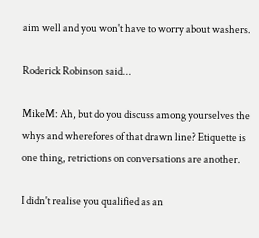aim well and you won't have to worry about washers.

Roderick Robinson said...

MikeM: Ah, but do you discuss among yourselves the whys and wherefores of that drawn line? Etiquette is one thing, retrictions on conversations are another.

I didn't realise you qualified as an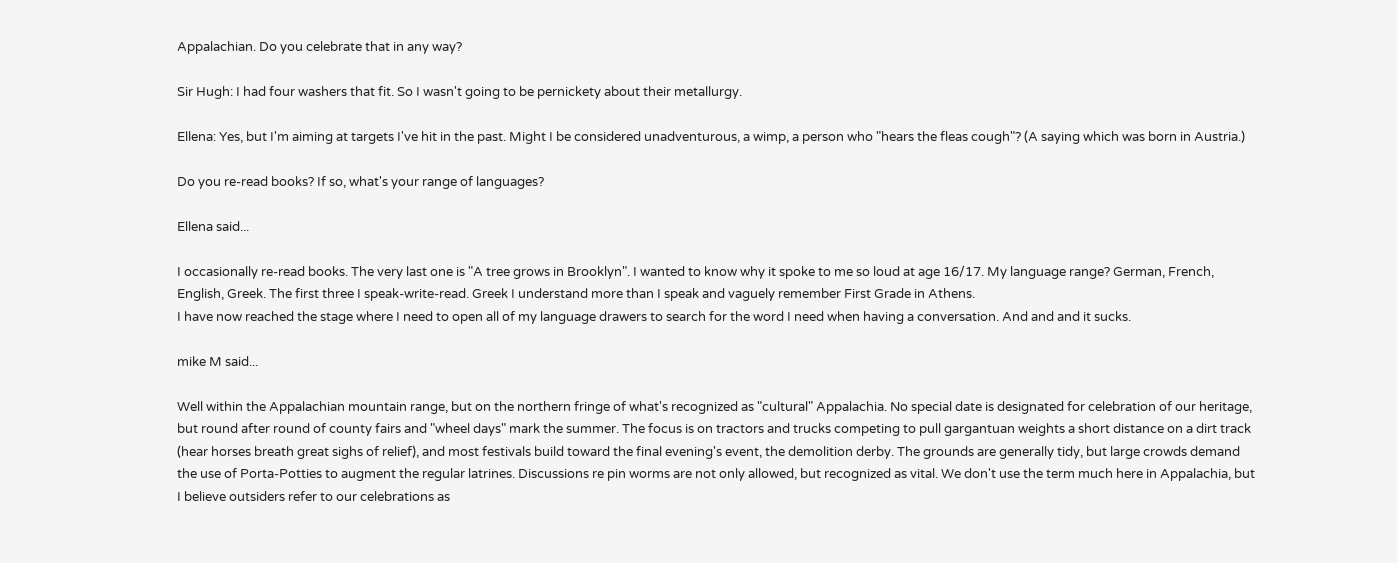Appalachian. Do you celebrate that in any way?

Sir Hugh: I had four washers that fit. So I wasn't going to be pernickety about their metallurgy.

Ellena: Yes, but I'm aiming at targets I've hit in the past. Might I be considered unadventurous, a wimp, a person who "hears the fleas cough"? (A saying which was born in Austria.)

Do you re-read books? If so, what's your range of languages?

Ellena said...

I occasionally re-read books. The very last one is "A tree grows in Brooklyn". I wanted to know why it spoke to me so loud at age 16/17. My language range? German, French, English, Greek. The first three I speak-write-read. Greek I understand more than I speak and vaguely remember First Grade in Athens.
I have now reached the stage where I need to open all of my language drawers to search for the word I need when having a conversation. And and and it sucks.

mike M said...

Well within the Appalachian mountain range, but on the northern fringe of what's recognized as "cultural" Appalachia. No special date is designated for celebration of our heritage, but round after round of county fairs and "wheel days" mark the summer. The focus is on tractors and trucks competing to pull gargantuan weights a short distance on a dirt track (hear horses breath great sighs of relief), and most festivals build toward the final evening's event, the demolition derby. The grounds are generally tidy, but large crowds demand the use of Porta-Potties to augment the regular latrines. Discussions re pin worms are not only allowed, but recognized as vital. We don't use the term much here in Appalachia, but I believe outsiders refer to our celebrations as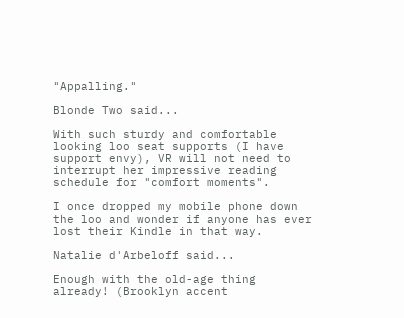"Appalling."

Blonde Two said...

With such sturdy and comfortable looking loo seat supports (I have support envy), VR will not need to interrupt her impressive reading schedule for "comfort moments".

I once dropped my mobile phone down the loo and wonder if anyone has ever lost their Kindle in that way.

Natalie d'Arbeloff said...

Enough with the old-age thing already! (Brooklyn accent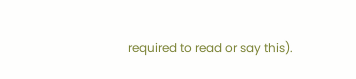required to read or say this).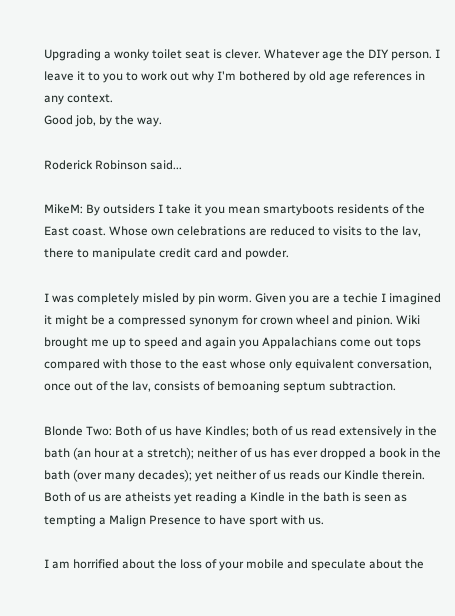Upgrading a wonky toilet seat is clever. Whatever age the DIY person. I leave it to you to work out why I'm bothered by old age references in any context.
Good job, by the way.

Roderick Robinson said...

MikeM: By outsiders I take it you mean smartyboots residents of the East coast. Whose own celebrations are reduced to visits to the lav, there to manipulate credit card and powder.

I was completely misled by pin worm. Given you are a techie I imagined it might be a compressed synonym for crown wheel and pinion. Wiki brought me up to speed and again you Appalachians come out tops compared with those to the east whose only equivalent conversation, once out of the lav, consists of bemoaning septum subtraction.

Blonde Two: Both of us have Kindles; both of us read extensively in the bath (an hour at a stretch); neither of us has ever dropped a book in the bath (over many decades); yet neither of us reads our Kindle therein. Both of us are atheists yet reading a Kindle in the bath is seen as tempting a Malign Presence to have sport with us.

I am horrified about the loss of your mobile and speculate about the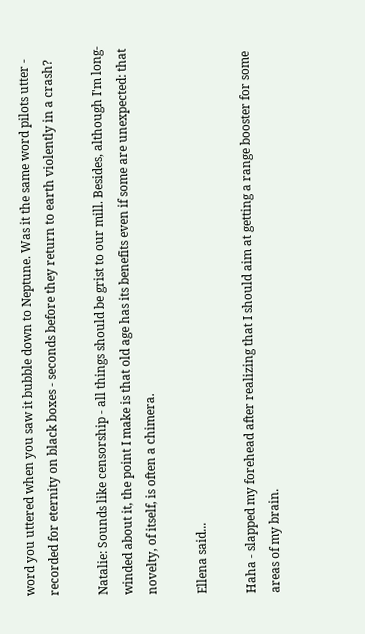word you uttered when you saw it bubble down to Neptune. Was it the same word pilots utter - recorded for eternity on black boxes - seconds before they return to earth violently in a crash?

Natalie: Sounds like censorship - all things should be grist to our mill. Besides, although I'm long-winded about it, the point I make is that old age has its benefits even if some are unexpected: that novelty, of itself, is often a chimera.

Ellena said...

Haha - slapped my forehead after realizing that I should aim at getting a range booster for some areas of my brain.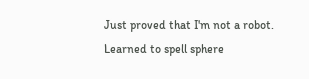Just proved that I'm not a robot. Learned to spell sphere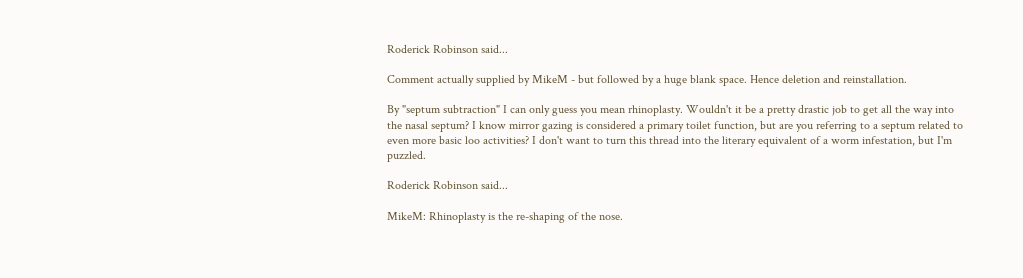Roderick Robinson said...

Comment actually supplied by MikeM - but followed by a huge blank space. Hence deletion and reinstallation.

By "septum subtraction" I can only guess you mean rhinoplasty. Wouldn't it be a pretty drastic job to get all the way into the nasal septum? I know mirror gazing is considered a primary toilet function, but are you referring to a septum related to even more basic loo activities? I don't want to turn this thread into the literary equivalent of a worm infestation, but I'm puzzled.

Roderick Robinson said...

MikeM: Rhinoplasty is the re-shaping of the nose.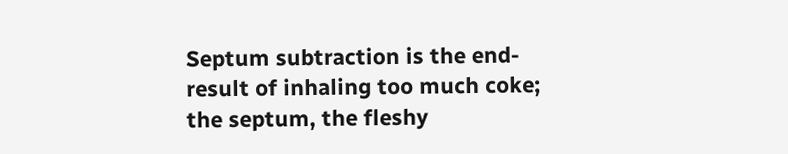Septum subtraction is the end-result of inhaling too much coke; the septum, the fleshy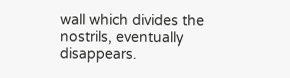wall which divides the nostrils, eventually disappears.